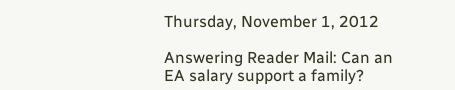Thursday, November 1, 2012

Answering Reader Mail: Can an EA salary support a family?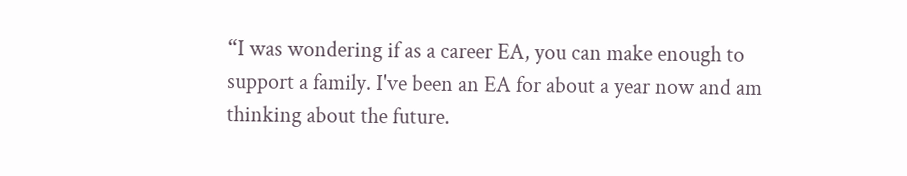“I was wondering if as a career EA, you can make enough to support a family. I've been an EA for about a year now and am thinking about the future.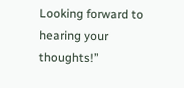Looking forward to hearing your thoughts!”